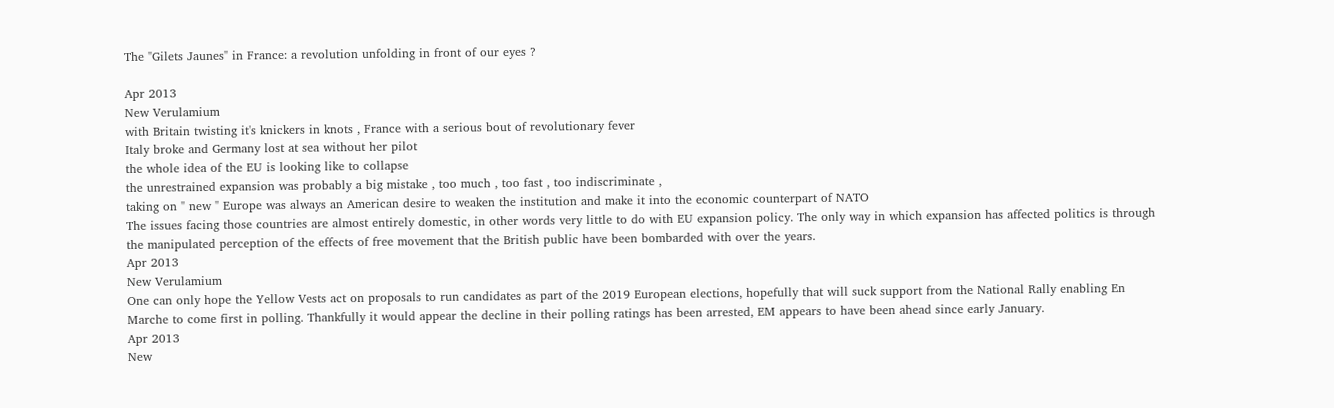The "Gilets Jaunes" in France: a revolution unfolding in front of our eyes ?

Apr 2013
New Verulamium
with Britain twisting it's knickers in knots , France with a serious bout of revolutionary fever
Italy broke and Germany lost at sea without her pilot
the whole idea of the EU is looking like to collapse
the unrestrained expansion was probably a big mistake , too much , too fast , too indiscriminate ,
taking on " new " Europe was always an American desire to weaken the institution and make it into the economic counterpart of NATO
The issues facing those countries are almost entirely domestic, in other words very little to do with EU expansion policy. The only way in which expansion has affected politics is through the manipulated perception of the effects of free movement that the British public have been bombarded with over the years.
Apr 2013
New Verulamium
One can only hope the Yellow Vests act on proposals to run candidates as part of the 2019 European elections, hopefully that will suck support from the National Rally enabling En Marche to come first in polling. Thankfully it would appear the decline in their polling ratings has been arrested, EM appears to have been ahead since early January.
Apr 2013
New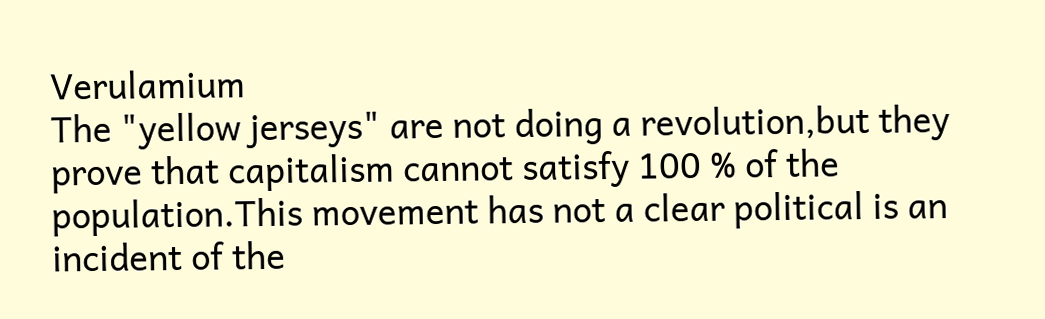Verulamium
The "yellow jerseys" are not doing a revolution,but they prove that capitalism cannot satisfy 100 % of the population.This movement has not a clear political is an incident of the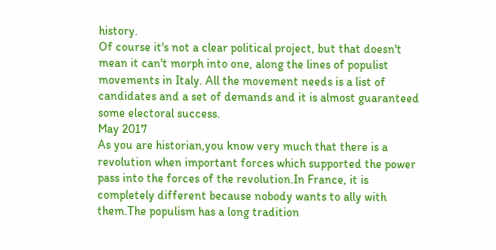history.
Of course it's not a clear political project, but that doesn't mean it can't morph into one, along the lines of populist movements in Italy. All the movement needs is a list of candidates and a set of demands and it is almost guaranteed some electoral success.
May 2017
As you are historian,you know very much that there is a revolution when important forces which supported the power pass into the forces of the revolution.In France, it is completely different because nobody wants to ally with them.The populism has a long tradition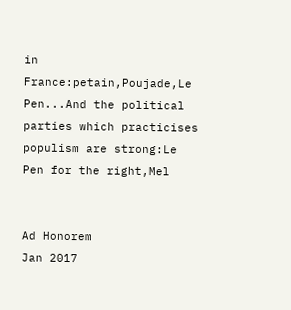in France:petain,Poujade,Le Pen...And the political parties which practicises populism are strong:Le Pen for the right,Mel


Ad Honorem
Jan 2017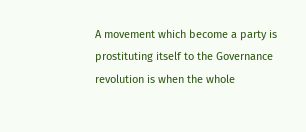A movement which become a party is prostituting itself to the Governance
revolution is when the whole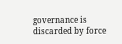governance is discarded by force